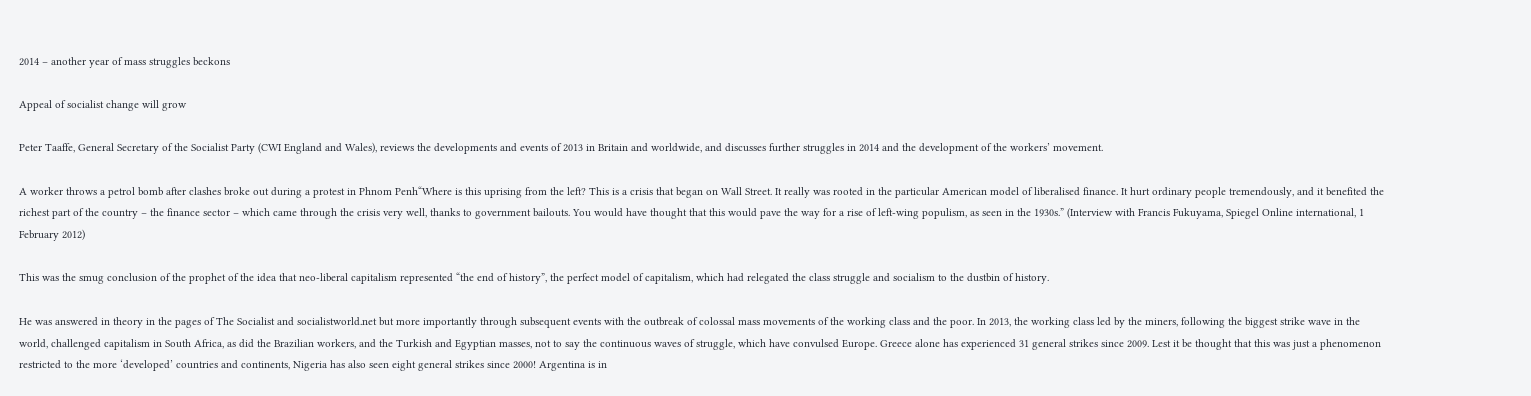2014 – another year of mass struggles beckons

Appeal of socialist change will grow

Peter Taaffe, General Secretary of the Socialist Party (CWI England and Wales), reviews the developments and events of 2013 in Britain and worldwide, and discusses further struggles in 2014 and the development of the workers’ movement.

A worker throws a petrol bomb after clashes broke out during a protest in Phnom Penh“Where is this uprising from the left? This is a crisis that began on Wall Street. It really was rooted in the particular American model of liberalised finance. It hurt ordinary people tremendously, and it benefited the richest part of the country – the finance sector – which came through the crisis very well, thanks to government bailouts. You would have thought that this would pave the way for a rise of left-wing populism, as seen in the 1930s.” (Interview with Francis Fukuyama, Spiegel Online international, 1 February 2012)

This was the smug conclusion of the prophet of the idea that neo-liberal capitalism represented “the end of history”, the perfect model of capitalism, which had relegated the class struggle and socialism to the dustbin of history.

He was answered in theory in the pages of The Socialist and socialistworld.net but more importantly through subsequent events with the outbreak of colossal mass movements of the working class and the poor. In 2013, the working class led by the miners, following the biggest strike wave in the world, challenged capitalism in South Africa, as did the Brazilian workers, and the Turkish and Egyptian masses, not to say the continuous waves of struggle, which have convulsed Europe. Greece alone has experienced 31 general strikes since 2009. Lest it be thought that this was just a phenomenon restricted to the more ‘developed’ countries and continents, Nigeria has also seen eight general strikes since 2000! Argentina is in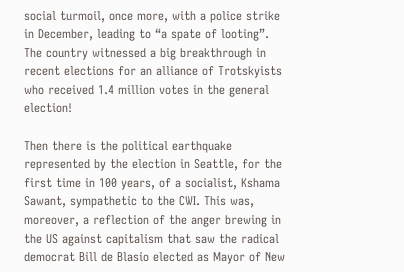social turmoil, once more, with a police strike in December, leading to “a spate of looting”. The country witnessed a big breakthrough in recent elections for an alliance of Trotskyists who received 1.4 million votes in the general election!

Then there is the political earthquake represented by the election in Seattle, for the first time in 100 years, of a socialist, Kshama Sawant, sympathetic to the CWI. This was, moreover, a reflection of the anger brewing in the US against capitalism that saw the radical democrat Bill de Blasio elected as Mayor of New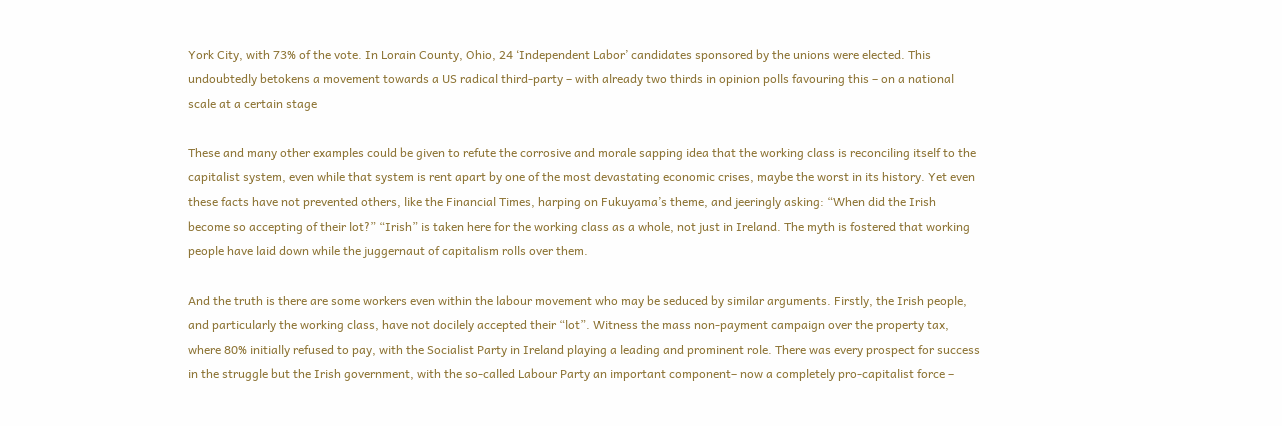York City, with 73% of the vote. In Lorain County, Ohio, 24 ‘Independent Labor’ candidates sponsored by the unions were elected. This undoubtedly betokens a movement towards a US radical third-party – with already two thirds in opinion polls favouring this – on a national scale at a certain stage

These and many other examples could be given to refute the corrosive and morale sapping idea that the working class is reconciling itself to the capitalist system, even while that system is rent apart by one of the most devastating economic crises, maybe the worst in its history. Yet even these facts have not prevented others, like the Financial Times, harping on Fukuyama’s theme, and jeeringly asking: “When did the Irish become so accepting of their lot?” “Irish” is taken here for the working class as a whole, not just in Ireland. The myth is fostered that working people have laid down while the juggernaut of capitalism rolls over them.

And the truth is there are some workers even within the labour movement who may be seduced by similar arguments. Firstly, the Irish people, and particularly the working class, have not docilely accepted their “lot”. Witness the mass non-payment campaign over the property tax, where 80% initially refused to pay, with the Socialist Party in Ireland playing a leading and prominent role. There was every prospect for success in the struggle but the Irish government, with the so-called Labour Party an important component– now a completely pro-capitalist force –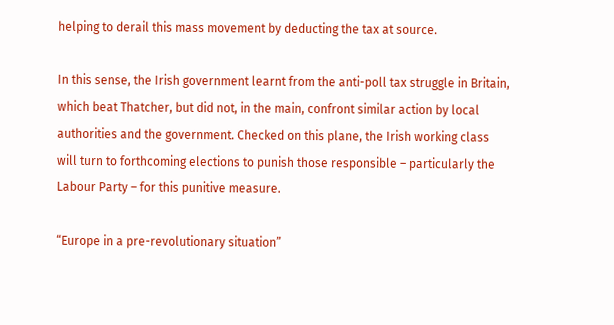helping to derail this mass movement by deducting the tax at source.

In this sense, the Irish government learnt from the anti-poll tax struggle in Britain, which beat Thatcher, but did not, in the main, confront similar action by local authorities and the government. Checked on this plane, the Irish working class will turn to forthcoming elections to punish those responsible – particularly the Labour Party – for this punitive measure.

“Europe in a pre-revolutionary situation”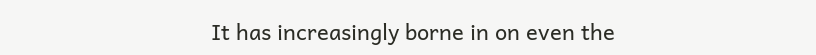It has increasingly borne in on even the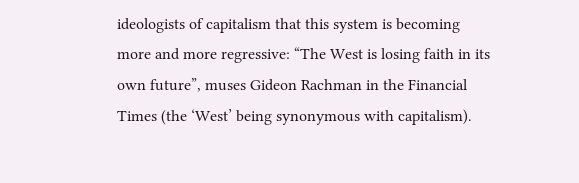ideologists of capitalism that this system is becoming more and more regressive: “The West is losing faith in its own future”, muses Gideon Rachman in the Financial Times (the ‘West’ being synonymous with capitalism).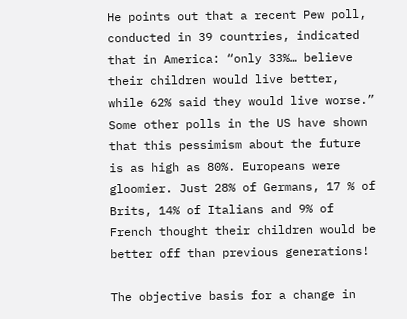He points out that a recent Pew poll, conducted in 39 countries, indicated that in America: “only 33%… believe their children would live better, while 62% said they would live worse.” Some other polls in the US have shown that this pessimism about the future is as high as 80%. Europeans were gloomier. Just 28% of Germans, 17 % of Brits, 14% of Italians and 9% of French thought their children would be better off than previous generations!

The objective basis for a change in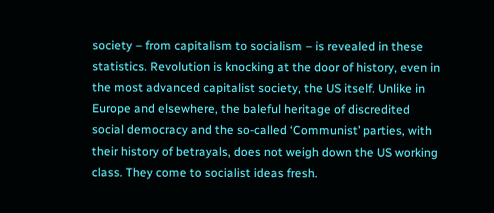society – from capitalism to socialism – is revealed in these statistics. Revolution is knocking at the door of history, even in the most advanced capitalist society, the US itself. Unlike in Europe and elsewhere, the baleful heritage of discredited social democracy and the so-called ‘Communist’ parties, with their history of betrayals, does not weigh down the US working class. They come to socialist ideas fresh.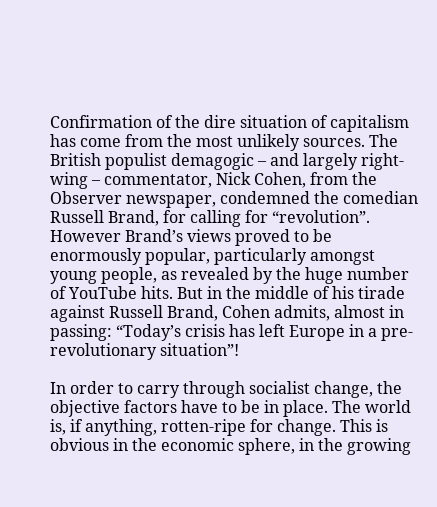Confirmation of the dire situation of capitalism has come from the most unlikely sources. The British populist demagogic – and largely right-wing – commentator, Nick Cohen, from the Observer newspaper, condemned the comedian Russell Brand, for calling for “revolution”. However Brand’s views proved to be enormously popular, particularly amongst young people, as revealed by the huge number of YouTube hits. But in the middle of his tirade against Russell Brand, Cohen admits, almost in passing: “Today’s crisis has left Europe in a pre-revolutionary situation”!

In order to carry through socialist change, the objective factors have to be in place. The world is, if anything, rotten-ripe for change. This is obvious in the economic sphere, in the growing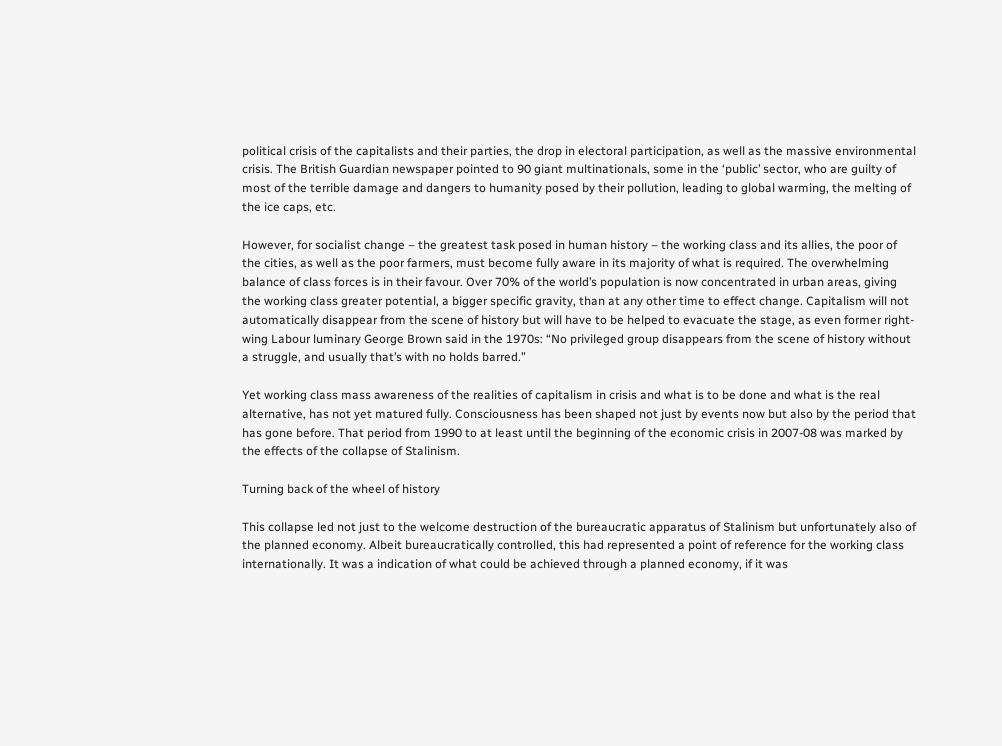political crisis of the capitalists and their parties, the drop in electoral participation, as well as the massive environmental crisis. The British Guardian newspaper pointed to 90 giant multinationals, some in the ‘public’ sector, who are guilty of most of the terrible damage and dangers to humanity posed by their pollution, leading to global warming, the melting of the ice caps, etc.

However, for socialist change – the greatest task posed in human history – the working class and its allies, the poor of the cities, as well as the poor farmers, must become fully aware in its majority of what is required. The overwhelming balance of class forces is in their favour. Over 70% of the world’s population is now concentrated in urban areas, giving the working class greater potential, a bigger specific gravity, than at any other time to effect change. Capitalism will not automatically disappear from the scene of history but will have to be helped to evacuate the stage, as even former right-wing Labour luminary George Brown said in the 1970s: “No privileged group disappears from the scene of history without a struggle, and usually that’s with no holds barred.”

Yet working class mass awareness of the realities of capitalism in crisis and what is to be done and what is the real alternative, has not yet matured fully. Consciousness has been shaped not just by events now but also by the period that has gone before. That period from 1990 to at least until the beginning of the economic crisis in 2007-08 was marked by the effects of the collapse of Stalinism.

Turning back of the wheel of history

This collapse led not just to the welcome destruction of the bureaucratic apparatus of Stalinism but unfortunately also of the planned economy. Albeit bureaucratically controlled, this had represented a point of reference for the working class internationally. It was a indication of what could be achieved through a planned economy, if it was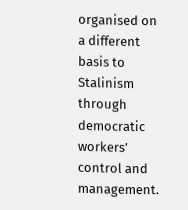organised on a different basis to Stalinism through democratic workers’ control and management.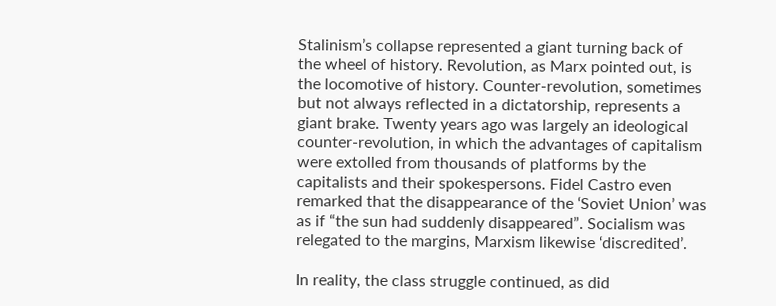Stalinism’s collapse represented a giant turning back of the wheel of history. Revolution, as Marx pointed out, is the locomotive of history. Counter-revolution, sometimes but not always reflected in a dictatorship, represents a giant brake. Twenty years ago was largely an ideological counter-revolution, in which the advantages of capitalism were extolled from thousands of platforms by the capitalists and their spokespersons. Fidel Castro even remarked that the disappearance of the ‘Soviet Union’ was as if “the sun had suddenly disappeared”. Socialism was relegated to the margins, Marxism likewise ‘discredited’.

In reality, the class struggle continued, as did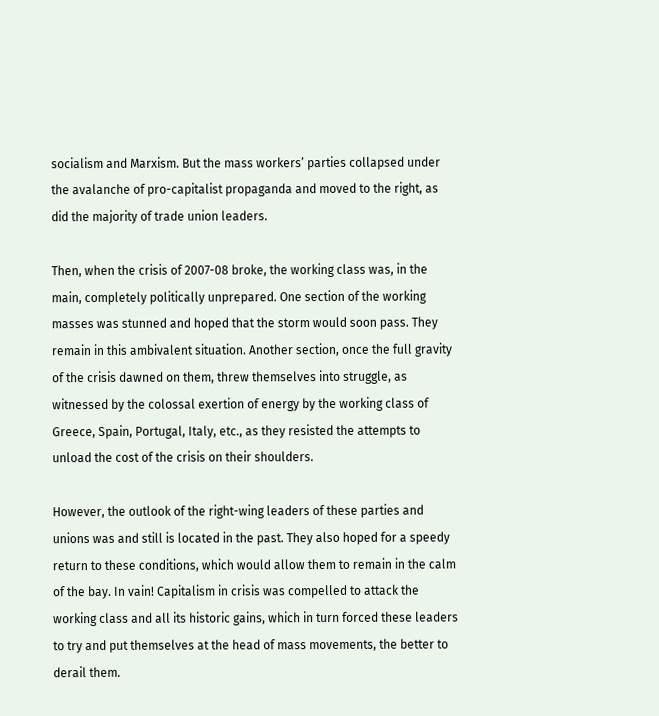socialism and Marxism. But the mass workers’ parties collapsed under the avalanche of pro-capitalist propaganda and moved to the right, as did the majority of trade union leaders.

Then, when the crisis of 2007-08 broke, the working class was, in the main, completely politically unprepared. One section of the working masses was stunned and hoped that the storm would soon pass. They remain in this ambivalent situation. Another section, once the full gravity of the crisis dawned on them, threw themselves into struggle, as witnessed by the colossal exertion of energy by the working class of Greece, Spain, Portugal, Italy, etc., as they resisted the attempts to unload the cost of the crisis on their shoulders.

However, the outlook of the right-wing leaders of these parties and unions was and still is located in the past. They also hoped for a speedy return to these conditions, which would allow them to remain in the calm of the bay. In vain! Capitalism in crisis was compelled to attack the working class and all its historic gains, which in turn forced these leaders to try and put themselves at the head of mass movements, the better to derail them.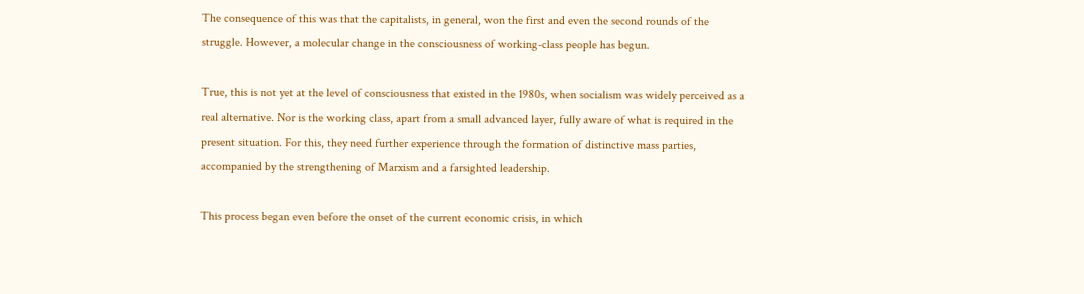The consequence of this was that the capitalists, in general, won the first and even the second rounds of the struggle. However, a molecular change in the consciousness of working-class people has begun.

True, this is not yet at the level of consciousness that existed in the 1980s, when socialism was widely perceived as a real alternative. Nor is the working class, apart from a small advanced layer, fully aware of what is required in the present situation. For this, they need further experience through the formation of distinctive mass parties, accompanied by the strengthening of Marxism and a farsighted leadership.

This process began even before the onset of the current economic crisis, in which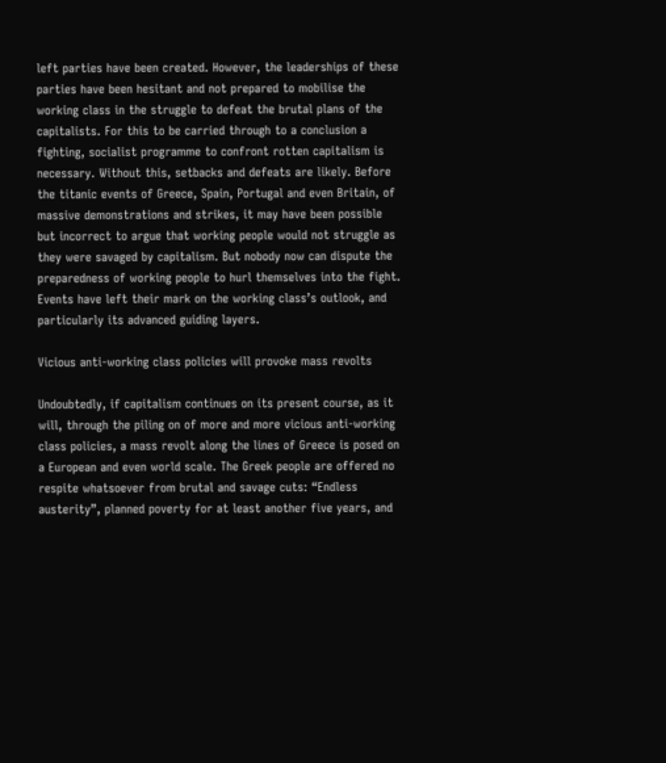left parties have been created. However, the leaderships of these parties have been hesitant and not prepared to mobilise the working class in the struggle to defeat the brutal plans of the capitalists. For this to be carried through to a conclusion a fighting, socialist programme to confront rotten capitalism is necessary. Without this, setbacks and defeats are likely. Before the titanic events of Greece, Spain, Portugal and even Britain, of massive demonstrations and strikes, it may have been possible but incorrect to argue that working people would not struggle as they were savaged by capitalism. But nobody now can dispute the preparedness of working people to hurl themselves into the fight. Events have left their mark on the working class’s outlook, and particularly its advanced guiding layers.

Vicious anti-working class policies will provoke mass revolts

Undoubtedly, if capitalism continues on its present course, as it will, through the piling on of more and more vicious anti-working class policies, a mass revolt along the lines of Greece is posed on a European and even world scale. The Greek people are offered no respite whatsoever from brutal and savage cuts: “Endless austerity”, planned poverty for at least another five years, and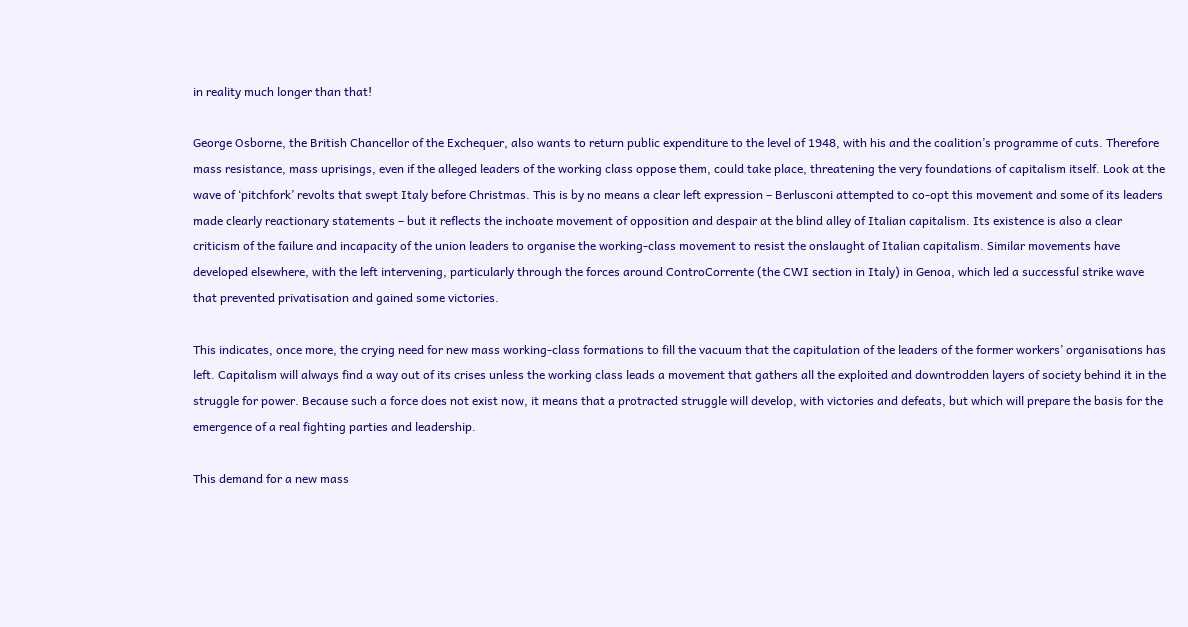in reality much longer than that!

George Osborne, the British Chancellor of the Exchequer, also wants to return public expenditure to the level of 1948, with his and the coalition’s programme of cuts. Therefore mass resistance, mass uprisings, even if the alleged leaders of the working class oppose them, could take place, threatening the very foundations of capitalism itself. Look at the wave of ‘pitchfork’ revolts that swept Italy before Christmas. This is by no means a clear left expression – Berlusconi attempted to co-opt this movement and some of its leaders made clearly reactionary statements – but it reflects the inchoate movement of opposition and despair at the blind alley of Italian capitalism. Its existence is also a clear criticism of the failure and incapacity of the union leaders to organise the working-class movement to resist the onslaught of Italian capitalism. Similar movements have developed elsewhere, with the left intervening, particularly through the forces around ControCorrente (the CWI section in Italy) in Genoa, which led a successful strike wave that prevented privatisation and gained some victories.

This indicates, once more, the crying need for new mass working-class formations to fill the vacuum that the capitulation of the leaders of the former workers’ organisations has left. Capitalism will always find a way out of its crises unless the working class leads a movement that gathers all the exploited and downtrodden layers of society behind it in the struggle for power. Because such a force does not exist now, it means that a protracted struggle will develop, with victories and defeats, but which will prepare the basis for the emergence of a real fighting parties and leadership.

This demand for a new mass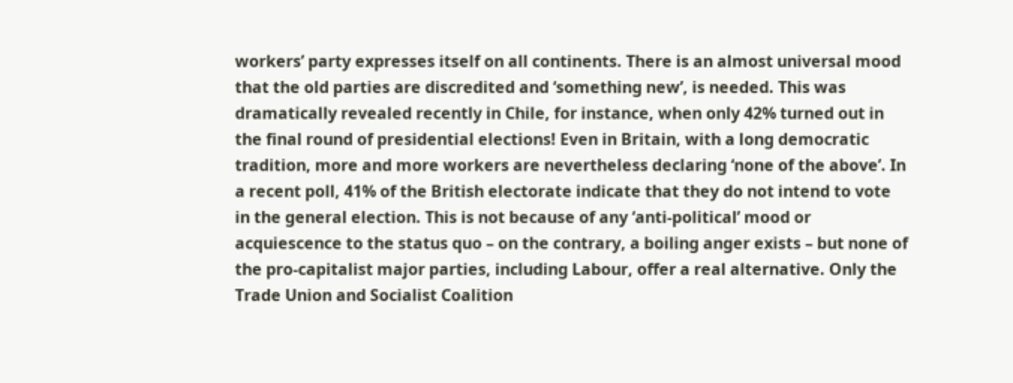workers’ party expresses itself on all continents. There is an almost universal mood that the old parties are discredited and ‘something new’, is needed. This was dramatically revealed recently in Chile, for instance, when only 42% turned out in the final round of presidential elections! Even in Britain, with a long democratic tradition, more and more workers are nevertheless declaring ‘none of the above’. In a recent poll, 41% of the British electorate indicate that they do not intend to vote in the general election. This is not because of any ‘anti-political’ mood or acquiescence to the status quo – on the contrary, a boiling anger exists – but none of the pro-capitalist major parties, including Labour, offer a real alternative. Only the Trade Union and Socialist Coalition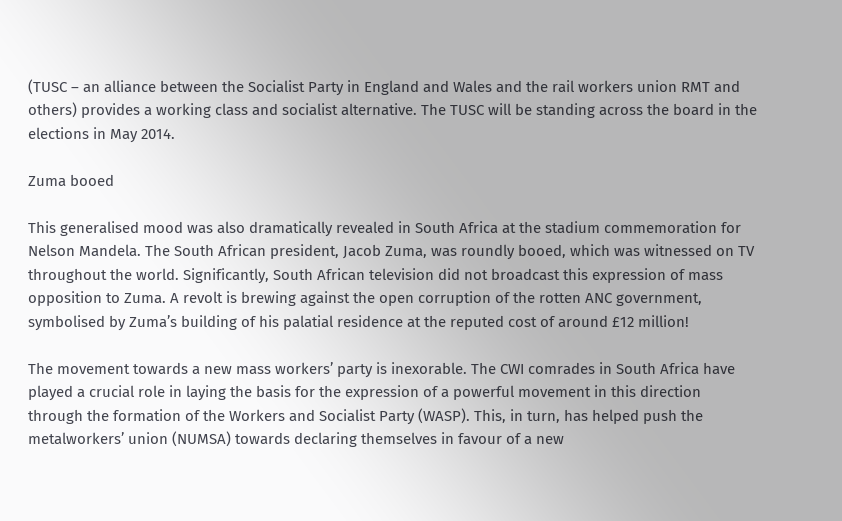(TUSC – an alliance between the Socialist Party in England and Wales and the rail workers union RMT and others) provides a working class and socialist alternative. The TUSC will be standing across the board in the elections in May 2014.

Zuma booed

This generalised mood was also dramatically revealed in South Africa at the stadium commemoration for Nelson Mandela. The South African president, Jacob Zuma, was roundly booed, which was witnessed on TV throughout the world. Significantly, South African television did not broadcast this expression of mass opposition to Zuma. A revolt is brewing against the open corruption of the rotten ANC government, symbolised by Zuma’s building of his palatial residence at the reputed cost of around £12 million!

The movement towards a new mass workers’ party is inexorable. The CWI comrades in South Africa have played a crucial role in laying the basis for the expression of a powerful movement in this direction through the formation of the Workers and Socialist Party (WASP). This, in turn, has helped push the metalworkers’ union (NUMSA) towards declaring themselves in favour of a new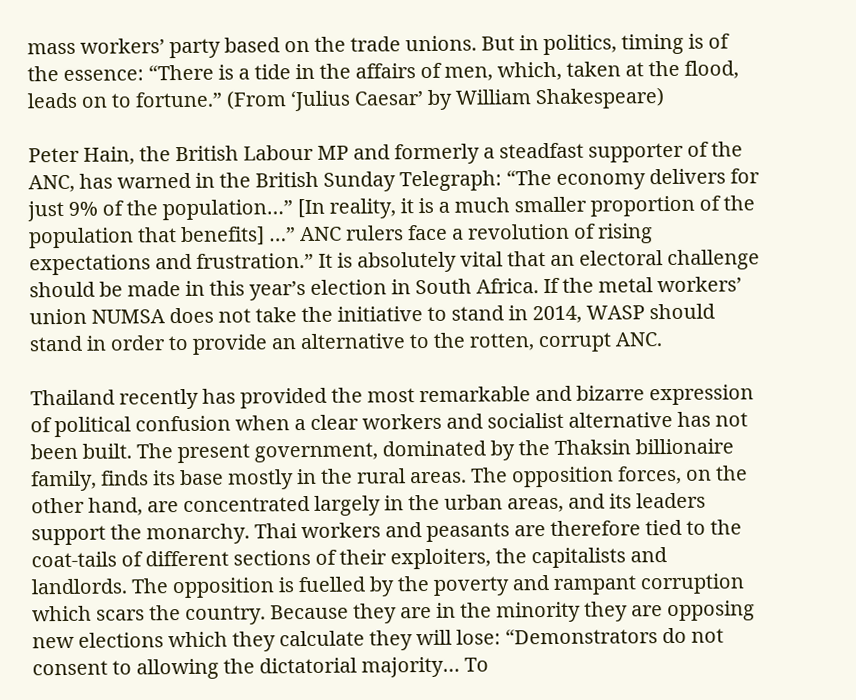mass workers’ party based on the trade unions. But in politics, timing is of the essence: “There is a tide in the affairs of men, which, taken at the flood, leads on to fortune.” (From ‘Julius Caesar’ by William Shakespeare)

Peter Hain, the British Labour MP and formerly a steadfast supporter of the ANC, has warned in the British Sunday Telegraph: “The economy delivers for just 9% of the population…” [In reality, it is a much smaller proportion of the population that benefits] …” ANC rulers face a revolution of rising expectations and frustration.” It is absolutely vital that an electoral challenge should be made in this year’s election in South Africa. If the metal workers’ union NUMSA does not take the initiative to stand in 2014, WASP should stand in order to provide an alternative to the rotten, corrupt ANC.

Thailand recently has provided the most remarkable and bizarre expression of political confusion when a clear workers and socialist alternative has not been built. The present government, dominated by the Thaksin billionaire family, finds its base mostly in the rural areas. The opposition forces, on the other hand, are concentrated largely in the urban areas, and its leaders support the monarchy. Thai workers and peasants are therefore tied to the coat-tails of different sections of their exploiters, the capitalists and landlords. The opposition is fuelled by the poverty and rampant corruption which scars the country. Because they are in the minority they are opposing new elections which they calculate they will lose: “Demonstrators do not consent to allowing the dictatorial majority… To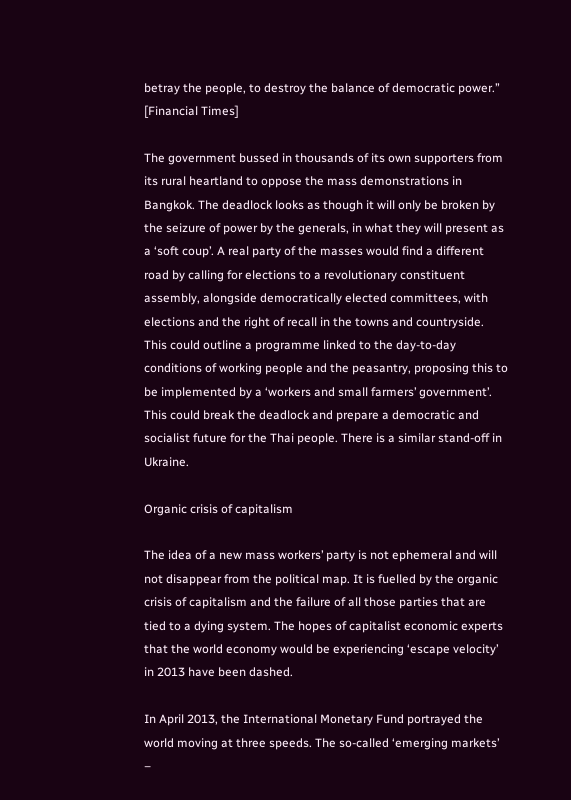betray the people, to destroy the balance of democratic power.” [Financial Times]

The government bussed in thousands of its own supporters from its rural heartland to oppose the mass demonstrations in Bangkok. The deadlock looks as though it will only be broken by the seizure of power by the generals, in what they will present as a ‘soft coup’. A real party of the masses would find a different road by calling for elections to a revolutionary constituent assembly, alongside democratically elected committees, with elections and the right of recall in the towns and countryside. This could outline a programme linked to the day-to-day conditions of working people and the peasantry, proposing this to be implemented by a ‘workers and small farmers’ government’. This could break the deadlock and prepare a democratic and socialist future for the Thai people. There is a similar stand-off in Ukraine.

Organic crisis of capitalism

The idea of a new mass workers’ party is not ephemeral and will not disappear from the political map. It is fuelled by the organic crisis of capitalism and the failure of all those parties that are tied to a dying system. The hopes of capitalist economic experts that the world economy would be experiencing ‘escape velocity’ in 2013 have been dashed.

In April 2013, the International Monetary Fund portrayed the world moving at three speeds. The so-called ‘emerging markets’ –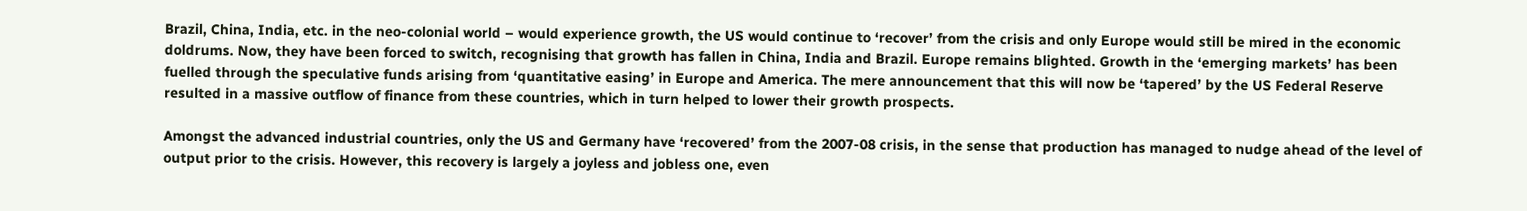Brazil, China, India, etc. in the neo-colonial world – would experience growth, the US would continue to ‘recover’ from the crisis and only Europe would still be mired in the economic doldrums. Now, they have been forced to switch, recognising that growth has fallen in China, India and Brazil. Europe remains blighted. Growth in the ‘emerging markets’ has been fuelled through the speculative funds arising from ‘quantitative easing’ in Europe and America. The mere announcement that this will now be ‘tapered’ by the US Federal Reserve resulted in a massive outflow of finance from these countries, which in turn helped to lower their growth prospects.

Amongst the advanced industrial countries, only the US and Germany have ‘recovered’ from the 2007-08 crisis, in the sense that production has managed to nudge ahead of the level of output prior to the crisis. However, this recovery is largely a joyless and jobless one, even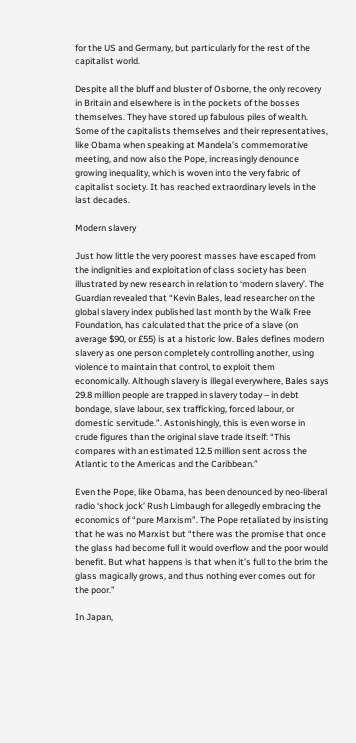for the US and Germany, but particularly for the rest of the capitalist world.

Despite all the bluff and bluster of Osborne, the only recovery in Britain and elsewhere is in the pockets of the bosses themselves. They have stored up fabulous piles of wealth. Some of the capitalists themselves and their representatives, like Obama when speaking at Mandela’s commemorative meeting, and now also the Pope, increasingly denounce growing inequality, which is woven into the very fabric of capitalist society. It has reached extraordinary levels in the last decades.

Modern slavery

Just how little the very poorest masses have escaped from the indignities and exploitation of class society has been illustrated by new research in relation to ‘modern slavery’. The Guardian revealed that “Kevin Bales, lead researcher on the global slavery index published last month by the Walk Free Foundation, has calculated that the price of a slave (on average $90, or £55) is at a historic low. Bales defines modern slavery as one person completely controlling another, using violence to maintain that control, to exploit them economically. Although slavery is illegal everywhere, Bales says 29.8 million people are trapped in slavery today – in debt bondage, slave labour, sex trafficking, forced labour, or domestic servitude.”. Astonishingly, this is even worse in crude figures than the original slave trade itself: “This compares with an estimated 12.5 million sent across the Atlantic to the Americas and the Caribbean.”

Even the Pope, like Obama, has been denounced by neo-liberal radio ‘shock jock’ Rush Limbaugh for allegedly embracing the economics of “pure Marxism”. The Pope retaliated by insisting that he was no Marxist but “there was the promise that once the glass had become full it would overflow and the poor would benefit. But what happens is that when it’s full to the brim the glass magically grows, and thus nothing ever comes out for the poor.”

In Japan,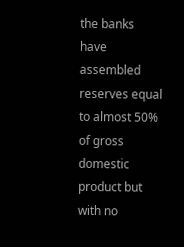the banks have assembled reserves equal to almost 50% of gross domestic product but with no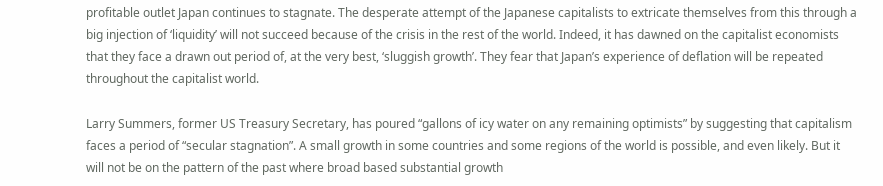profitable outlet Japan continues to stagnate. The desperate attempt of the Japanese capitalists to extricate themselves from this through a big injection of ‘liquidity’ will not succeed because of the crisis in the rest of the world. Indeed, it has dawned on the capitalist economists that they face a drawn out period of, at the very best, ‘sluggish growth’. They fear that Japan’s experience of deflation will be repeated throughout the capitalist world.

Larry Summers, former US Treasury Secretary, has poured “gallons of icy water on any remaining optimists” by suggesting that capitalism faces a period of “secular stagnation”. A small growth in some countries and some regions of the world is possible, and even likely. But it will not be on the pattern of the past where broad based substantial growth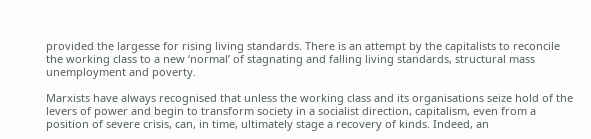provided the largesse for rising living standards. There is an attempt by the capitalists to reconcile the working class to a new ‘normal’ of stagnating and falling living standards, structural mass unemployment and poverty.

Marxists have always recognised that unless the working class and its organisations seize hold of the levers of power and begin to transform society in a socialist direction, capitalism, even from a position of severe crisis, can, in time, ultimately stage a recovery of kinds. Indeed, an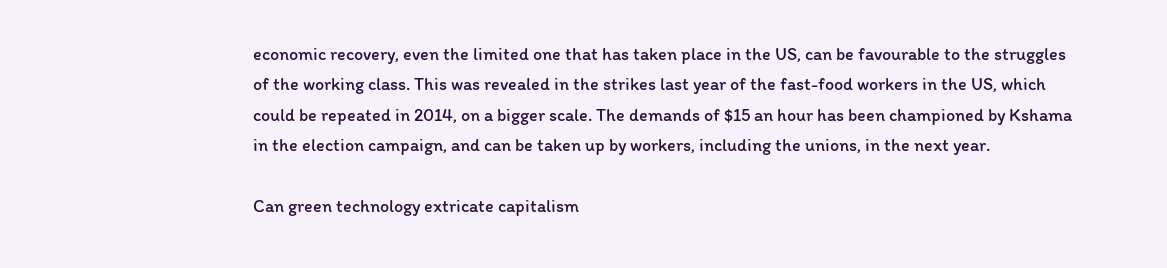economic recovery, even the limited one that has taken place in the US, can be favourable to the struggles of the working class. This was revealed in the strikes last year of the fast-food workers in the US, which could be repeated in 2014, on a bigger scale. The demands of $15 an hour has been championed by Kshama in the election campaign, and can be taken up by workers, including the unions, in the next year.

Can green technology extricate capitalism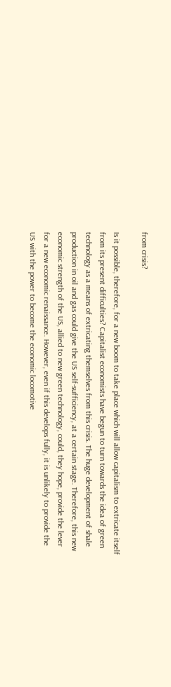from crisis?

Is it possible, therefore, for a new boom to take place which will allow capitalism to extricate itself from its present difficulties? Capitalist economists have begun to turn towards the idea of green technology as a means of extricating themselves from this crisis. The huge development of shale production in oil and gas could give the US self-sufficiency, at a certain stage. Therefore, this new economic strength of the US, allied to new green technology, could, they hope, provide the lever for a new economic renaissance. However, even if this develops fully, it is unlikely to provide the US with the power to become the economic locomotive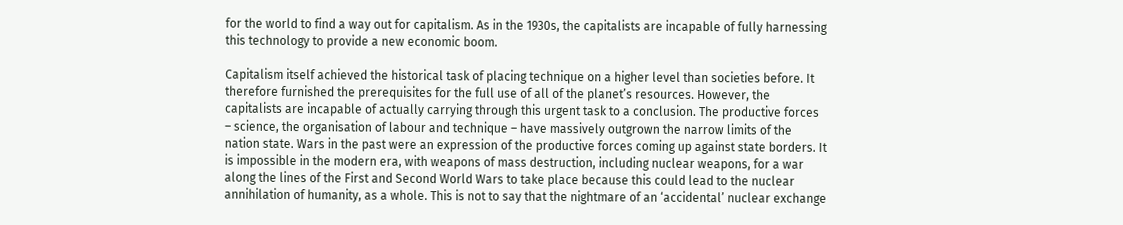for the world to find a way out for capitalism. As in the 1930s, the capitalists are incapable of fully harnessing this technology to provide a new economic boom.

Capitalism itself achieved the historical task of placing technique on a higher level than societies before. It therefore furnished the prerequisites for the full use of all of the planet’s resources. However, the capitalists are incapable of actually carrying through this urgent task to a conclusion. The productive forces – science, the organisation of labour and technique – have massively outgrown the narrow limits of the nation state. Wars in the past were an expression of the productive forces coming up against state borders. It is impossible in the modern era, with weapons of mass destruction, including nuclear weapons, for a war along the lines of the First and Second World Wars to take place because this could lead to the nuclear annihilation of humanity, as a whole. This is not to say that the nightmare of an ‘accidental’ nuclear exchange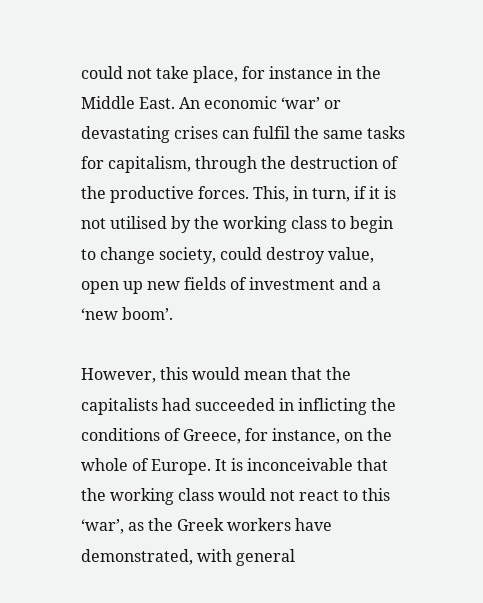could not take place, for instance in the Middle East. An economic ‘war’ or devastating crises can fulfil the same tasks for capitalism, through the destruction of the productive forces. This, in turn, if it is not utilised by the working class to begin to change society, could destroy value, open up new fields of investment and a ‘new boom’.

However, this would mean that the capitalists had succeeded in inflicting the conditions of Greece, for instance, on the whole of Europe. It is inconceivable that the working class would not react to this ‘war’, as the Greek workers have demonstrated, with general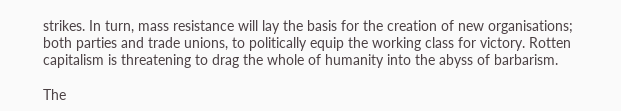strikes. In turn, mass resistance will lay the basis for the creation of new organisations; both parties and trade unions, to politically equip the working class for victory. Rotten capitalism is threatening to drag the whole of humanity into the abyss of barbarism.

The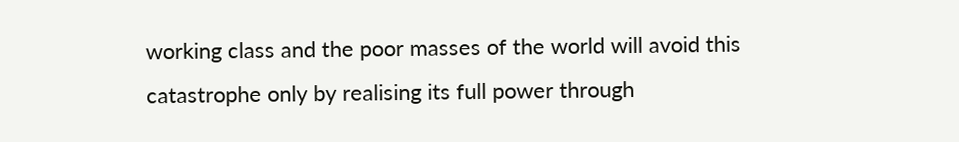working class and the poor masses of the world will avoid this catastrophe only by realising its full power through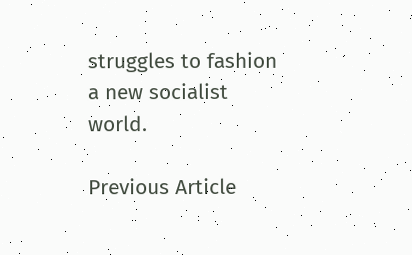struggles to fashion a new socialist world.

Previous Article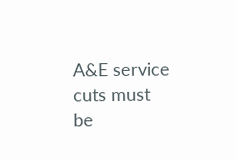A&E service cuts must be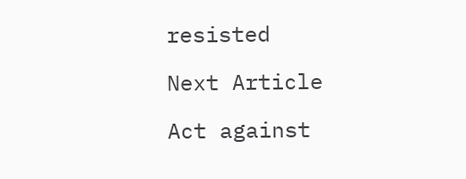resisted

Next Article

Act against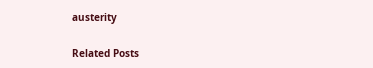austerity

Related Posts